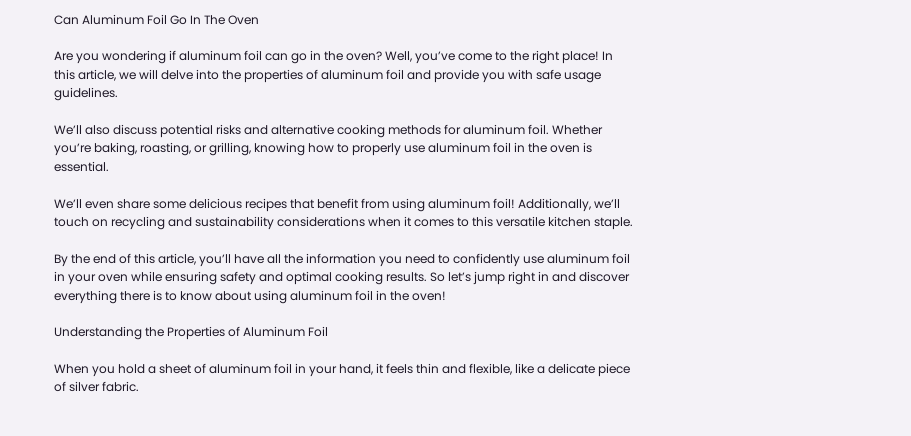Can Aluminum Foil Go In The Oven

Are you wondering if aluminum foil can go in the oven? Well, you’ve come to the right place! In this article, we will delve into the properties of aluminum foil and provide you with safe usage guidelines.

We’ll also discuss potential risks and alternative cooking methods for aluminum foil. Whether you’re baking, roasting, or grilling, knowing how to properly use aluminum foil in the oven is essential.

We’ll even share some delicious recipes that benefit from using aluminum foil! Additionally, we’ll touch on recycling and sustainability considerations when it comes to this versatile kitchen staple.

By the end of this article, you’ll have all the information you need to confidently use aluminum foil in your oven while ensuring safety and optimal cooking results. So let’s jump right in and discover everything there is to know about using aluminum foil in the oven!

Understanding the Properties of Aluminum Foil

When you hold a sheet of aluminum foil in your hand, it feels thin and flexible, like a delicate piece of silver fabric.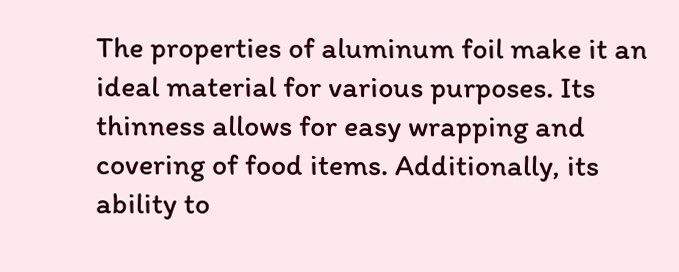The properties of aluminum foil make it an ideal material for various purposes. Its thinness allows for easy wrapping and covering of food items. Additionally, its ability to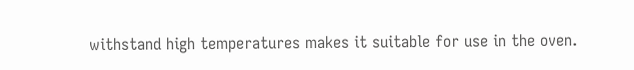withstand high temperatures makes it suitable for use in the oven.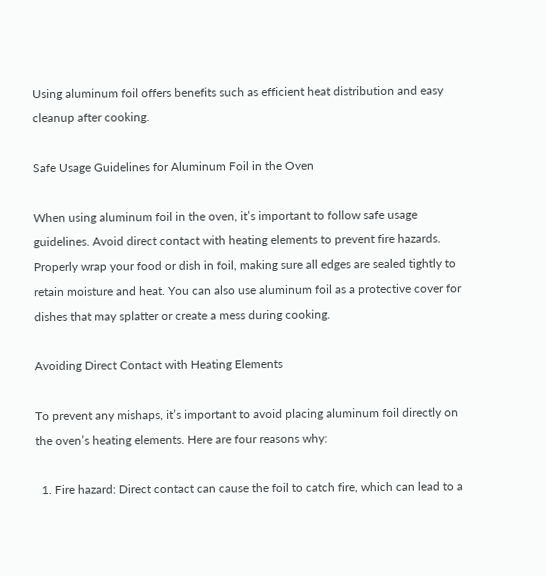Using aluminum foil offers benefits such as efficient heat distribution and easy cleanup after cooking.

Safe Usage Guidelines for Aluminum Foil in the Oven

When using aluminum foil in the oven, it’s important to follow safe usage guidelines. Avoid direct contact with heating elements to prevent fire hazards. Properly wrap your food or dish in foil, making sure all edges are sealed tightly to retain moisture and heat. You can also use aluminum foil as a protective cover for dishes that may splatter or create a mess during cooking.

Avoiding Direct Contact with Heating Elements

To prevent any mishaps, it’s important to avoid placing aluminum foil directly on the oven’s heating elements. Here are four reasons why:

  1. Fire hazard: Direct contact can cause the foil to catch fire, which can lead to a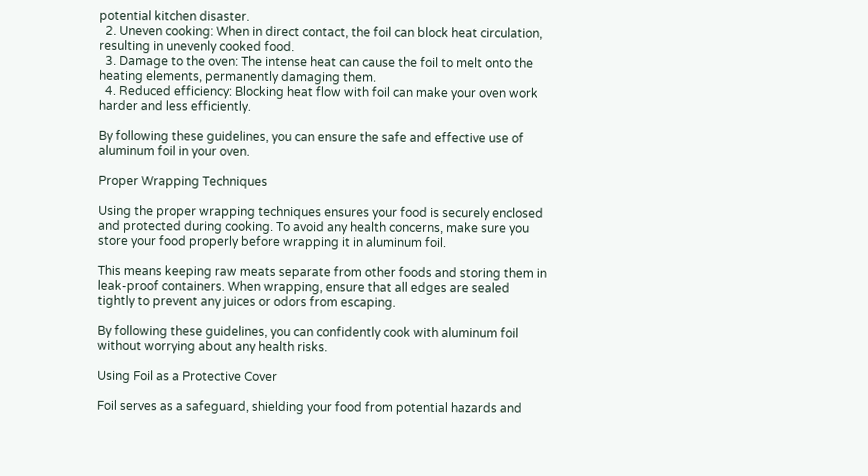potential kitchen disaster.
  2. Uneven cooking: When in direct contact, the foil can block heat circulation, resulting in unevenly cooked food.
  3. Damage to the oven: The intense heat can cause the foil to melt onto the heating elements, permanently damaging them.
  4. Reduced efficiency: Blocking heat flow with foil can make your oven work harder and less efficiently.

By following these guidelines, you can ensure the safe and effective use of aluminum foil in your oven.

Proper Wrapping Techniques

Using the proper wrapping techniques ensures your food is securely enclosed and protected during cooking. To avoid any health concerns, make sure you store your food properly before wrapping it in aluminum foil.

This means keeping raw meats separate from other foods and storing them in leak-proof containers. When wrapping, ensure that all edges are sealed tightly to prevent any juices or odors from escaping.

By following these guidelines, you can confidently cook with aluminum foil without worrying about any health risks.

Using Foil as a Protective Cover

Foil serves as a safeguard, shielding your food from potential hazards and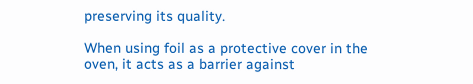preserving its quality.

When using foil as a protective cover in the oven, it acts as a barrier against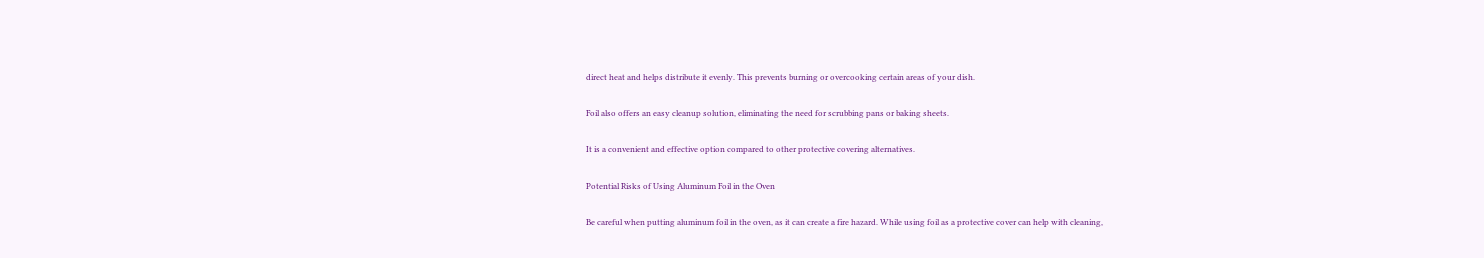direct heat and helps distribute it evenly. This prevents burning or overcooking certain areas of your dish.

Foil also offers an easy cleanup solution, eliminating the need for scrubbing pans or baking sheets.

It is a convenient and effective option compared to other protective covering alternatives.

Potential Risks of Using Aluminum Foil in the Oven

Be careful when putting aluminum foil in the oven, as it can create a fire hazard. While using foil as a protective cover can help with cleaning,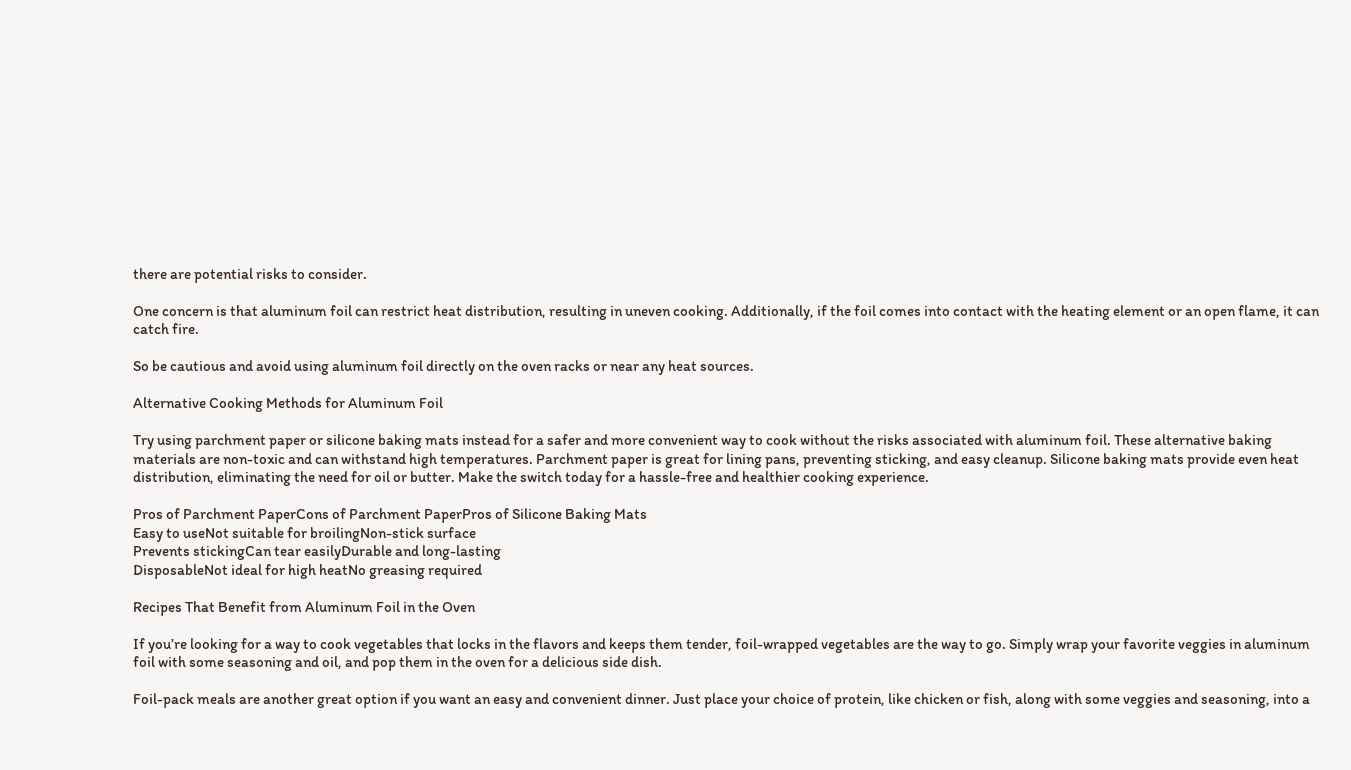there are potential risks to consider.

One concern is that aluminum foil can restrict heat distribution, resulting in uneven cooking. Additionally, if the foil comes into contact with the heating element or an open flame, it can catch fire.

So be cautious and avoid using aluminum foil directly on the oven racks or near any heat sources.

Alternative Cooking Methods for Aluminum Foil

Try using parchment paper or silicone baking mats instead for a safer and more convenient way to cook without the risks associated with aluminum foil. These alternative baking materials are non-toxic and can withstand high temperatures. Parchment paper is great for lining pans, preventing sticking, and easy cleanup. Silicone baking mats provide even heat distribution, eliminating the need for oil or butter. Make the switch today for a hassle-free and healthier cooking experience.

Pros of Parchment PaperCons of Parchment PaperPros of Silicone Baking Mats
Easy to useNot suitable for broilingNon-stick surface
Prevents stickingCan tear easilyDurable and long-lasting
DisposableNot ideal for high heatNo greasing required

Recipes That Benefit from Aluminum Foil in the Oven

If you’re looking for a way to cook vegetables that locks in the flavors and keeps them tender, foil-wrapped vegetables are the way to go. Simply wrap your favorite veggies in aluminum foil with some seasoning and oil, and pop them in the oven for a delicious side dish.

Foil-pack meals are another great option if you want an easy and convenient dinner. Just place your choice of protein, like chicken or fish, along with some veggies and seasoning, into a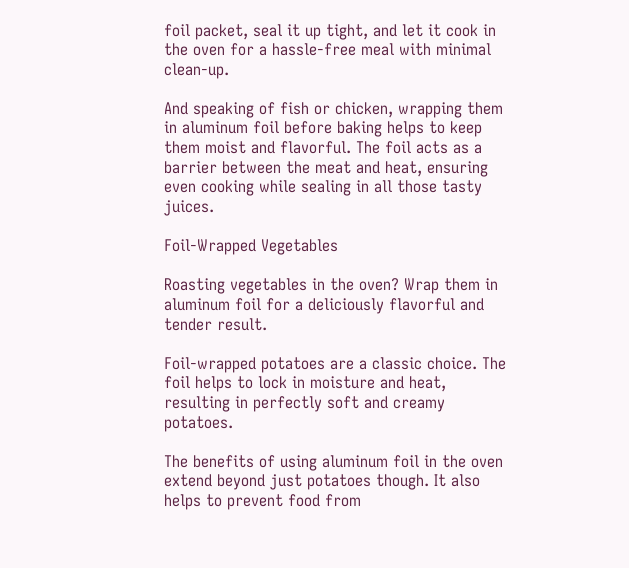foil packet, seal it up tight, and let it cook in the oven for a hassle-free meal with minimal clean-up.

And speaking of fish or chicken, wrapping them in aluminum foil before baking helps to keep them moist and flavorful. The foil acts as a barrier between the meat and heat, ensuring even cooking while sealing in all those tasty juices.

Foil-Wrapped Vegetables

Roasting vegetables in the oven? Wrap them in aluminum foil for a deliciously flavorful and tender result.

Foil-wrapped potatoes are a classic choice. The foil helps to lock in moisture and heat, resulting in perfectly soft and creamy potatoes.

The benefits of using aluminum foil in the oven extend beyond just potatoes though. It also helps to prevent food from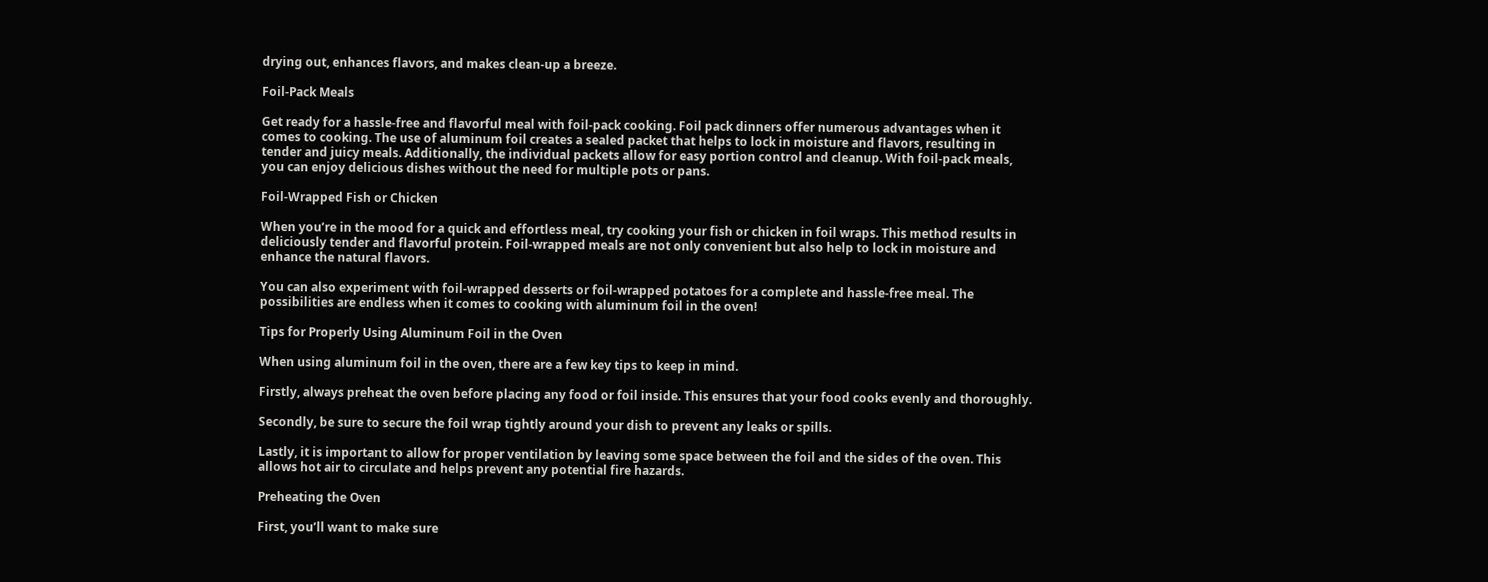drying out, enhances flavors, and makes clean-up a breeze.

Foil-Pack Meals

Get ready for a hassle-free and flavorful meal with foil-pack cooking. Foil pack dinners offer numerous advantages when it comes to cooking. The use of aluminum foil creates a sealed packet that helps to lock in moisture and flavors, resulting in tender and juicy meals. Additionally, the individual packets allow for easy portion control and cleanup. With foil-pack meals, you can enjoy delicious dishes without the need for multiple pots or pans.

Foil-Wrapped Fish or Chicken

When you’re in the mood for a quick and effortless meal, try cooking your fish or chicken in foil wraps. This method results in deliciously tender and flavorful protein. Foil-wrapped meals are not only convenient but also help to lock in moisture and enhance the natural flavors.

You can also experiment with foil-wrapped desserts or foil-wrapped potatoes for a complete and hassle-free meal. The possibilities are endless when it comes to cooking with aluminum foil in the oven!

Tips for Properly Using Aluminum Foil in the Oven

When using aluminum foil in the oven, there are a few key tips to keep in mind.

Firstly, always preheat the oven before placing any food or foil inside. This ensures that your food cooks evenly and thoroughly.

Secondly, be sure to secure the foil wrap tightly around your dish to prevent any leaks or spills.

Lastly, it is important to allow for proper ventilation by leaving some space between the foil and the sides of the oven. This allows hot air to circulate and helps prevent any potential fire hazards.

Preheating the Oven

First, you’ll want to make sure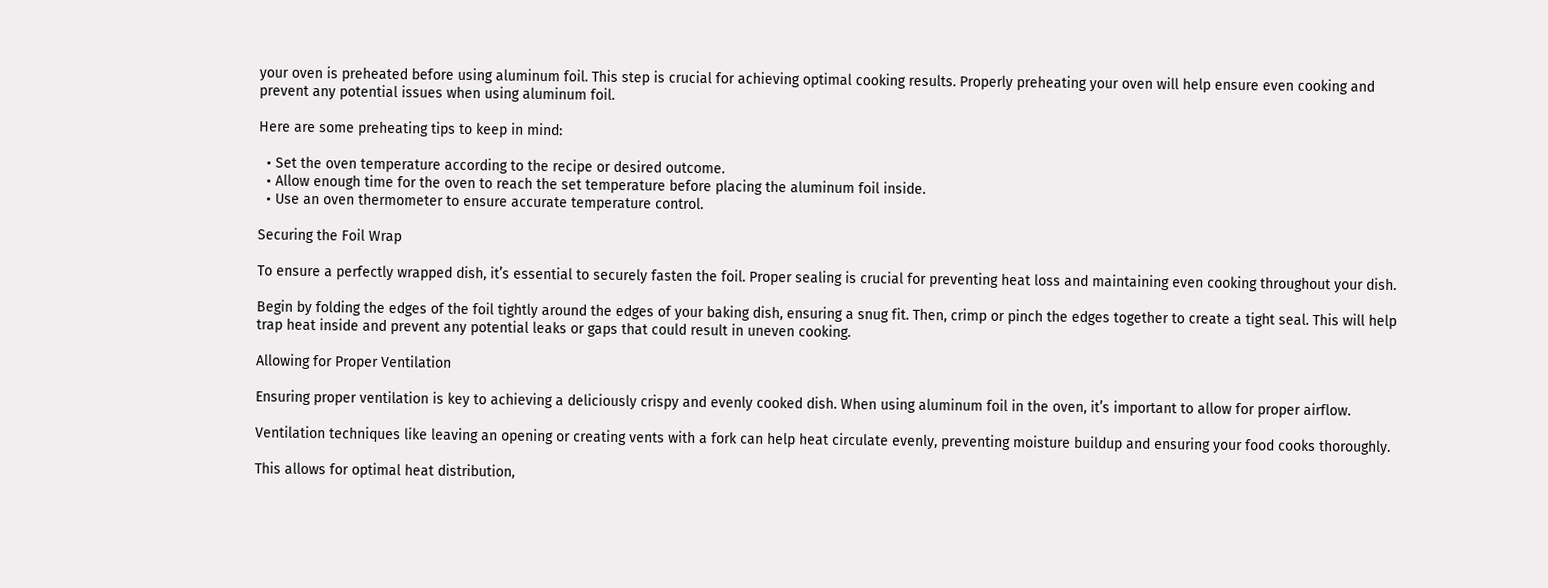your oven is preheated before using aluminum foil. This step is crucial for achieving optimal cooking results. Properly preheating your oven will help ensure even cooking and prevent any potential issues when using aluminum foil.

Here are some preheating tips to keep in mind:

  • Set the oven temperature according to the recipe or desired outcome.
  • Allow enough time for the oven to reach the set temperature before placing the aluminum foil inside.
  • Use an oven thermometer to ensure accurate temperature control.

Securing the Foil Wrap

To ensure a perfectly wrapped dish, it’s essential to securely fasten the foil. Proper sealing is crucial for preventing heat loss and maintaining even cooking throughout your dish.

Begin by folding the edges of the foil tightly around the edges of your baking dish, ensuring a snug fit. Then, crimp or pinch the edges together to create a tight seal. This will help trap heat inside and prevent any potential leaks or gaps that could result in uneven cooking.

Allowing for Proper Ventilation

Ensuring proper ventilation is key to achieving a deliciously crispy and evenly cooked dish. When using aluminum foil in the oven, it’s important to allow for proper airflow.

Ventilation techniques like leaving an opening or creating vents with a fork can help heat circulate evenly, preventing moisture buildup and ensuring your food cooks thoroughly.

This allows for optimal heat distribution,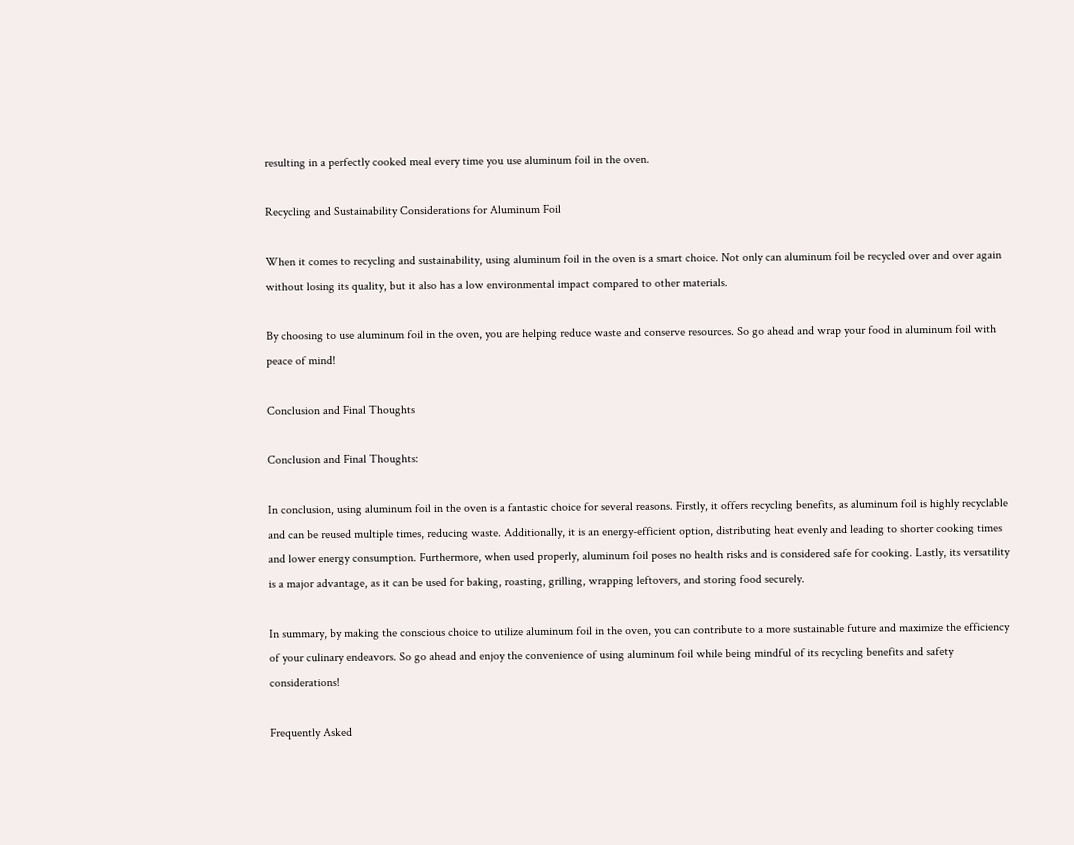resulting in a perfectly cooked meal every time you use aluminum foil in the oven.

Recycling and Sustainability Considerations for Aluminum Foil

When it comes to recycling and sustainability, using aluminum foil in the oven is a smart choice. Not only can aluminum foil be recycled over and over again without losing its quality, but it also has a low environmental impact compared to other materials.

By choosing to use aluminum foil in the oven, you are helping reduce waste and conserve resources. So go ahead and wrap your food in aluminum foil with peace of mind!

Conclusion and Final Thoughts

Conclusion and Final Thoughts:

In conclusion, using aluminum foil in the oven is a fantastic choice for several reasons. Firstly, it offers recycling benefits, as aluminum foil is highly recyclable and can be reused multiple times, reducing waste. Additionally, it is an energy-efficient option, distributing heat evenly and leading to shorter cooking times and lower energy consumption. Furthermore, when used properly, aluminum foil poses no health risks and is considered safe for cooking. Lastly, its versatility is a major advantage, as it can be used for baking, roasting, grilling, wrapping leftovers, and storing food securely.

In summary, by making the conscious choice to utilize aluminum foil in the oven, you can contribute to a more sustainable future and maximize the efficiency of your culinary endeavors. So go ahead and enjoy the convenience of using aluminum foil while being mindful of its recycling benefits and safety considerations!

Frequently Asked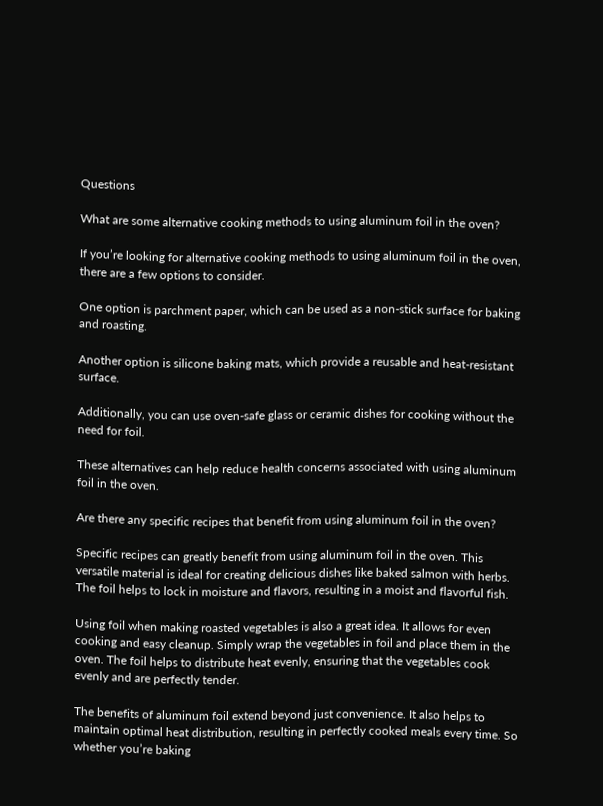Questions

What are some alternative cooking methods to using aluminum foil in the oven?

If you’re looking for alternative cooking methods to using aluminum foil in the oven, there are a few options to consider.

One option is parchment paper, which can be used as a non-stick surface for baking and roasting.

Another option is silicone baking mats, which provide a reusable and heat-resistant surface.

Additionally, you can use oven-safe glass or ceramic dishes for cooking without the need for foil.

These alternatives can help reduce health concerns associated with using aluminum foil in the oven.

Are there any specific recipes that benefit from using aluminum foil in the oven?

Specific recipes can greatly benefit from using aluminum foil in the oven. This versatile material is ideal for creating delicious dishes like baked salmon with herbs. The foil helps to lock in moisture and flavors, resulting in a moist and flavorful fish.

Using foil when making roasted vegetables is also a great idea. It allows for even cooking and easy cleanup. Simply wrap the vegetables in foil and place them in the oven. The foil helps to distribute heat evenly, ensuring that the vegetables cook evenly and are perfectly tender.

The benefits of aluminum foil extend beyond just convenience. It also helps to maintain optimal heat distribution, resulting in perfectly cooked meals every time. So whether you’re baking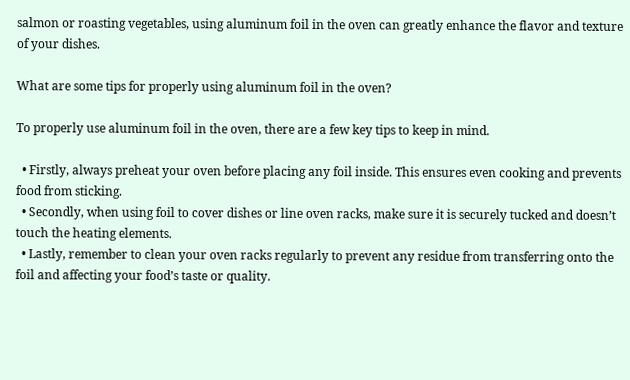salmon or roasting vegetables, using aluminum foil in the oven can greatly enhance the flavor and texture of your dishes.

What are some tips for properly using aluminum foil in the oven?

To properly use aluminum foil in the oven, there are a few key tips to keep in mind.

  • Firstly, always preheat your oven before placing any foil inside. This ensures even cooking and prevents food from sticking.
  • Secondly, when using foil to cover dishes or line oven racks, make sure it is securely tucked and doesn’t touch the heating elements.
  • Lastly, remember to clean your oven racks regularly to prevent any residue from transferring onto the foil and affecting your food’s taste or quality.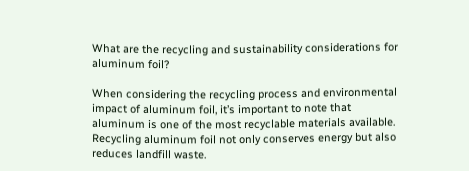What are the recycling and sustainability considerations for aluminum foil?

When considering the recycling process and environmental impact of aluminum foil, it’s important to note that aluminum is one of the most recyclable materials available. Recycling aluminum foil not only conserves energy but also reduces landfill waste.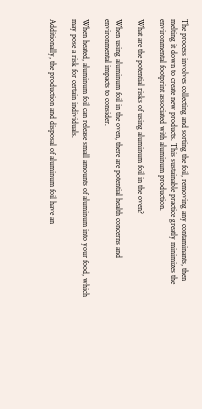The process involves collecting and sorting the foil, removing any contaminants, then melting it down to create new products. This sustainable practice greatly minimizes the environmental footprint associated with aluminum production.

What are the potential risks of using aluminum foil in the oven?

When using aluminum foil in the oven, there are potential health concerns and environmental impacts to consider.

When heated, aluminum foil can release small amounts of aluminum into your food, which may pose a risk for certain individuals.

Additionally, the production and disposal of aluminum foil have an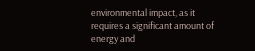environmental impact, as it requires a significant amount of energy and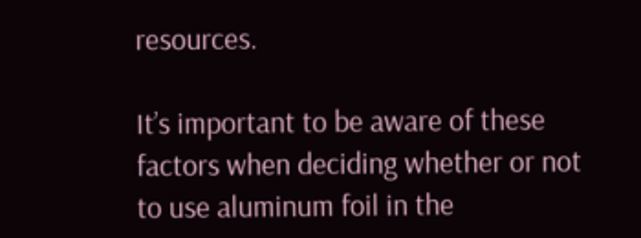resources.

It’s important to be aware of these factors when deciding whether or not to use aluminum foil in the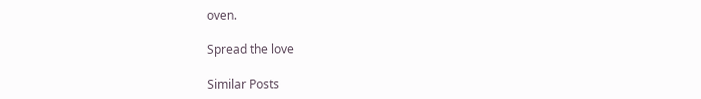oven.

Spread the love

Similar Posts